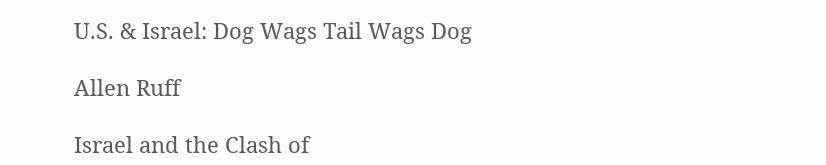U.S. & Israel: Dog Wags Tail Wags Dog

Allen Ruff

Israel and the Clash of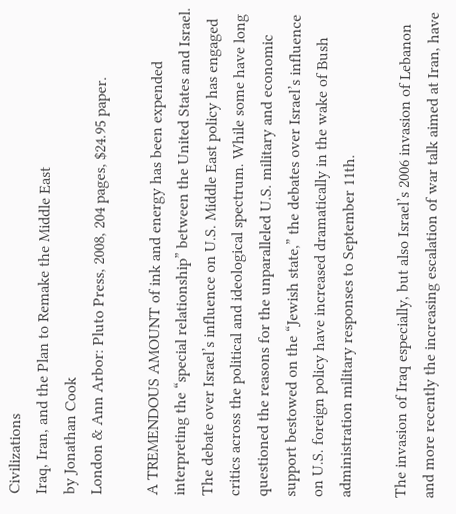Civilizations
Iraq, Iran, and the Plan to Remake the Middle East
by Jonathan Cook
London & Ann Arbor: Pluto Press, 2008, 204 pages, $24.95 paper.

A TREMENDOUS AMOUNT of ink and energy has been expended interpreting the “special relationship” between the United States and Israel. The debate over Israel’s influence on U.S. Middle East policy has engaged critics across the political and ideological spectrum. While some have long questioned the reasons for the unparalleled U.S. military and economic support bestowed on the “Jewish state,” the debates over Israel’s influence on U.S. foreign policy have increased dramatically in the wake of Bush administration military responses to September 11th.

The invasion of Iraq especially, but also Israel’s 2006 invasion of Lebanon and more recently the increasing escalation of war talk aimed at Iran, have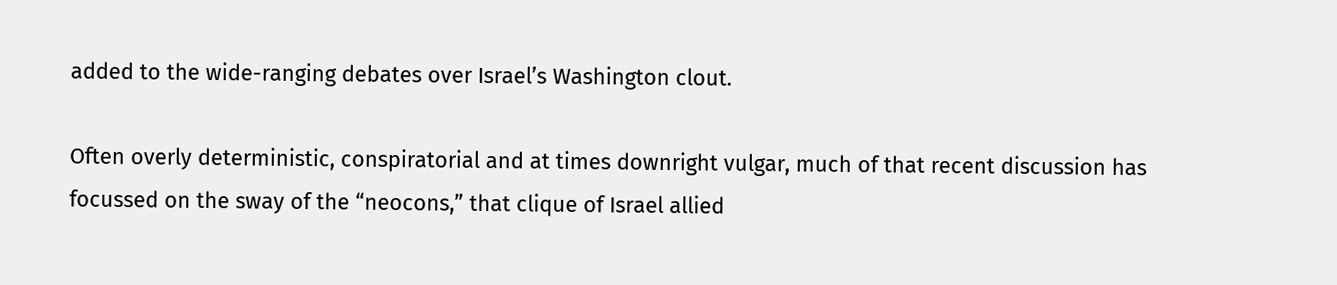added to the wide-ranging debates over Israel’s Washington clout.

Often overly deterministic, conspiratorial and at times downright vulgar, much of that recent discussion has focussed on the sway of the “neocons,” that clique of Israel allied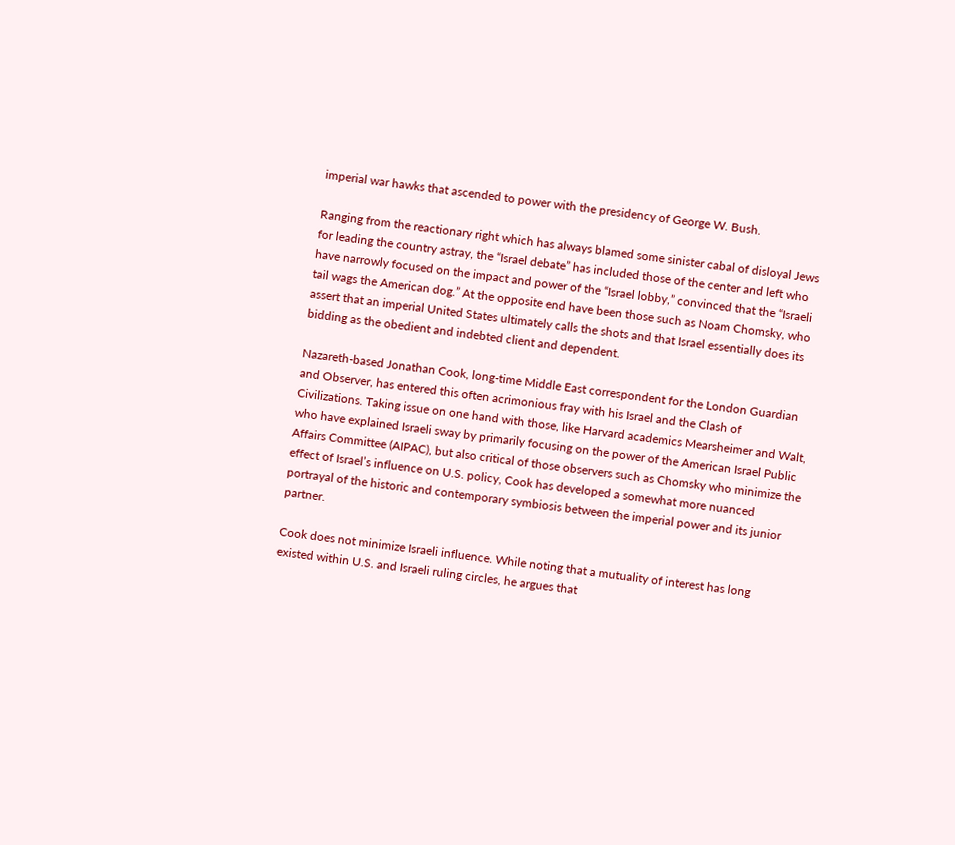imperial war hawks that ascended to power with the presidency of George W. Bush.

Ranging from the reactionary right which has always blamed some sinister cabal of disloyal Jews for leading the country astray, the “Israel debate” has included those of the center and left who have narrowly focused on the impact and power of the “Israel lobby,” convinced that the “Israeli tail wags the American dog.” At the opposite end have been those such as Noam Chomsky, who assert that an imperial United States ultimately calls the shots and that Israel essentially does its bidding as the obedient and indebted client and dependent.

Nazareth-based Jonathan Cook, long-time Middle East correspondent for the London Guardian and Observer, has entered this often acrimonious fray with his Israel and the Clash of Civilizations. Taking issue on one hand with those, like Harvard academics Mearsheimer and Walt, who have explained Israeli sway by primarily focusing on the power of the American Israel Public Affairs Committee (AIPAC), but also critical of those observers such as Chomsky who minimize the effect of Israel’s influence on U.S. policy, Cook has developed a somewhat more nuanced portrayal of the historic and contemporary symbiosis between the imperial power and its junior partner.

Cook does not minimize Israeli influence. While noting that a mutuality of interest has long existed within U.S. and Israeli ruling circles, he argues that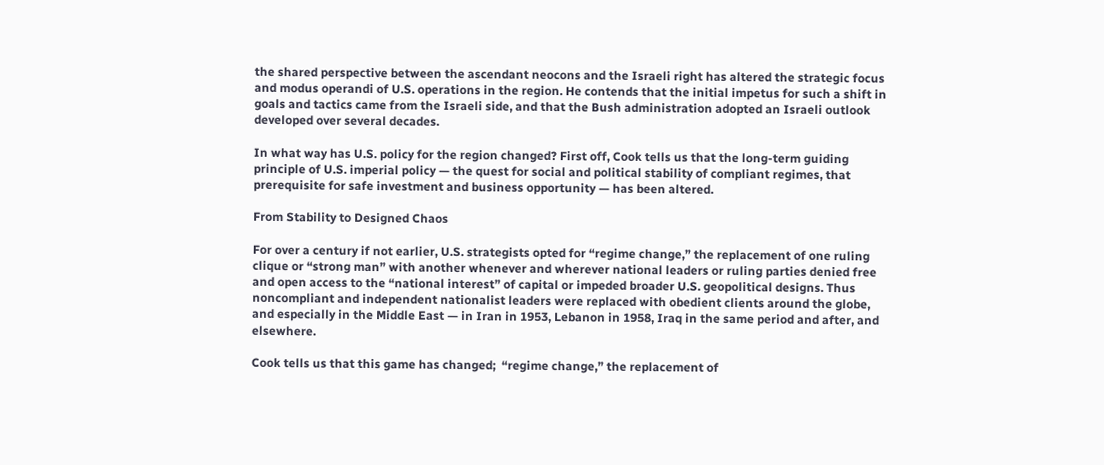the shared perspective between the ascendant neocons and the Israeli right has altered the strategic focus and modus operandi of U.S. operations in the region. He contends that the initial impetus for such a shift in goals and tactics came from the Israeli side, and that the Bush administration adopted an Israeli outlook developed over several decades.

In what way has U.S. policy for the region changed? First off, Cook tells us that the long-term guiding principle of U.S. imperial policy — the quest for social and political stability of compliant regimes, that prerequisite for safe investment and business opportunity — has been altered.

From Stability to Designed Chaos

For over a century if not earlier, U.S. strategists opted for “regime change,” the replacement of one ruling clique or “strong man” with another whenever and wherever national leaders or ruling parties denied free and open access to the “national interest” of capital or impeded broader U.S. geopolitical designs. Thus noncompliant and independent nationalist leaders were replaced with obedient clients around the globe, and especially in the Middle East — in Iran in 1953, Lebanon in 1958, Iraq in the same period and after, and elsewhere.

Cook tells us that this game has changed;  “regime change,” the replacement of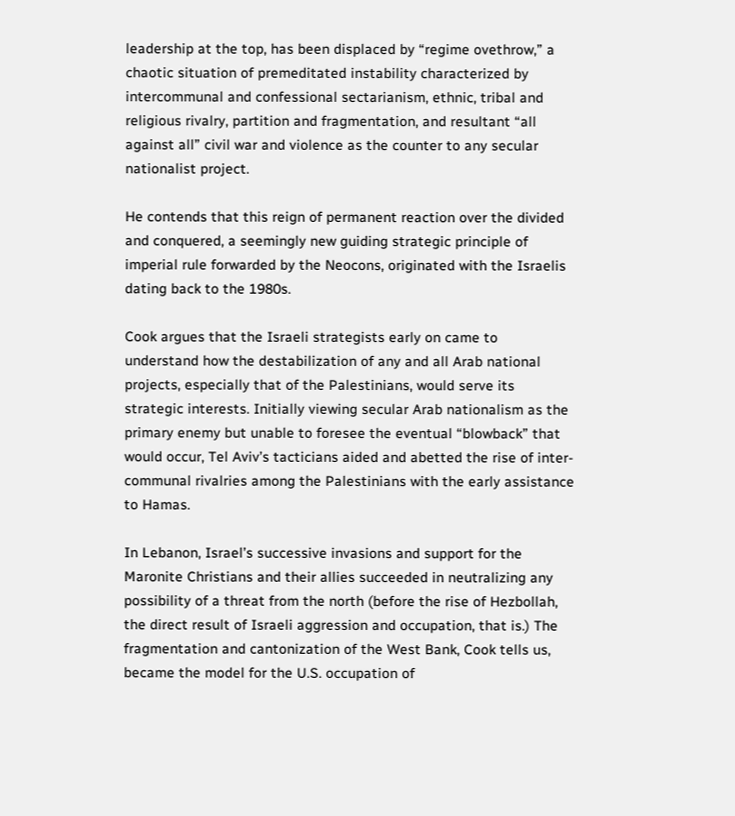leadership at the top, has been displaced by “regime ovethrow,” a chaotic situation of premeditated instability characterized by intercommunal and confessional sectarianism, ethnic, tribal and religious rivalry, partition and fragmentation, and resultant “all against all” civil war and violence as the counter to any secular nationalist project.

He contends that this reign of permanent reaction over the divided and conquered, a seemingly new guiding strategic principle of imperial rule forwarded by the Neocons, originated with the Israelis dating back to the 1980s.

Cook argues that the Israeli strategists early on came to understand how the destabilization of any and all Arab national projects, especially that of the Palestinians, would serve its strategic interests. Initially viewing secular Arab nationalism as the primary enemy but unable to foresee the eventual “blowback” that would occur, Tel Aviv’s tacticians aided and abetted the rise of inter-communal rivalries among the Palestinians with the early assistance to Hamas.

In Lebanon, Israel’s successive invasions and support for the Maronite Christians and their allies succeeded in neutralizing any possibility of a threat from the north (before the rise of Hezbollah, the direct result of Israeli aggression and occupation, that is.) The fragmentation and cantonization of the West Bank, Cook tells us, became the model for the U.S. occupation of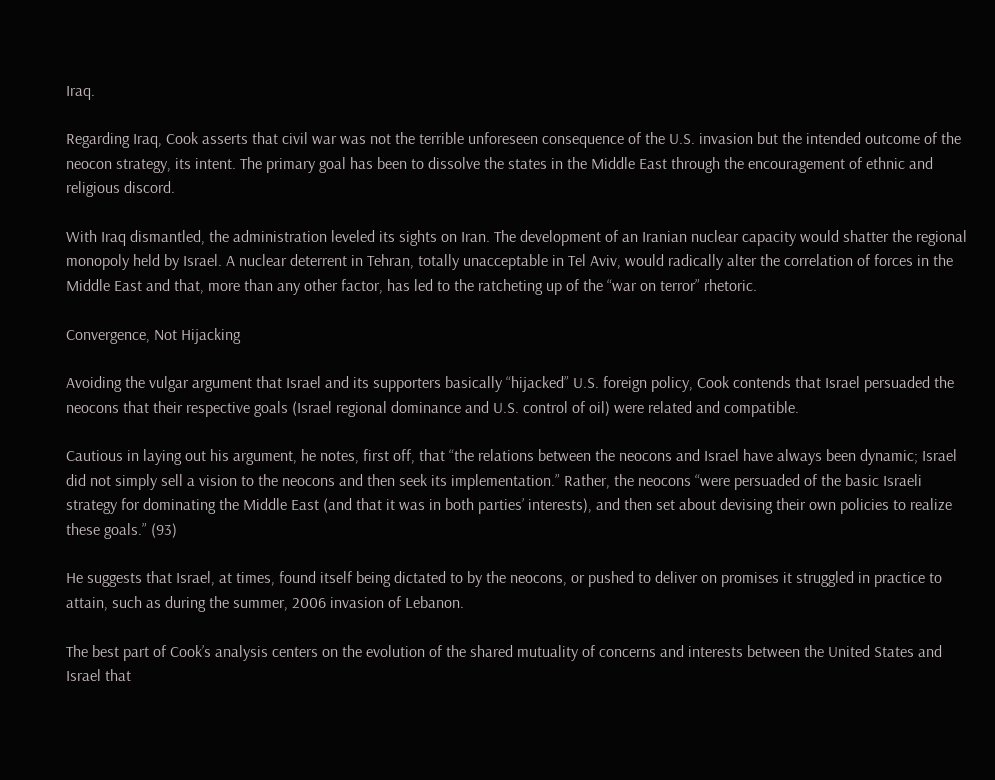Iraq.

Regarding Iraq, Cook asserts that civil war was not the terrible unforeseen consequence of the U.S. invasion but the intended outcome of the neocon strategy, its intent. The primary goal has been to dissolve the states in the Middle East through the encouragement of ethnic and religious discord.

With Iraq dismantled, the administration leveled its sights on Iran. The development of an Iranian nuclear capacity would shatter the regional monopoly held by Israel. A nuclear deterrent in Tehran, totally unacceptable in Tel Aviv, would radically alter the correlation of forces in the Middle East and that, more than any other factor, has led to the ratcheting up of the “war on terror” rhetoric.

Convergence, Not Hijacking

Avoiding the vulgar argument that Israel and its supporters basically “hijacked” U.S. foreign policy, Cook contends that Israel persuaded the neocons that their respective goals (Israel regional dominance and U.S. control of oil) were related and compatible.

Cautious in laying out his argument, he notes, first off, that “the relations between the neocons and Israel have always been dynamic; Israel did not simply sell a vision to the neocons and then seek its implementation.” Rather, the neocons “were persuaded of the basic Israeli strategy for dominating the Middle East (and that it was in both parties’ interests), and then set about devising their own policies to realize these goals.” (93)

He suggests that Israel, at times, found itself being dictated to by the neocons, or pushed to deliver on promises it struggled in practice to attain, such as during the summer, 2006 invasion of Lebanon.

The best part of Cook’s analysis centers on the evolution of the shared mutuality of concerns and interests between the United States and Israel that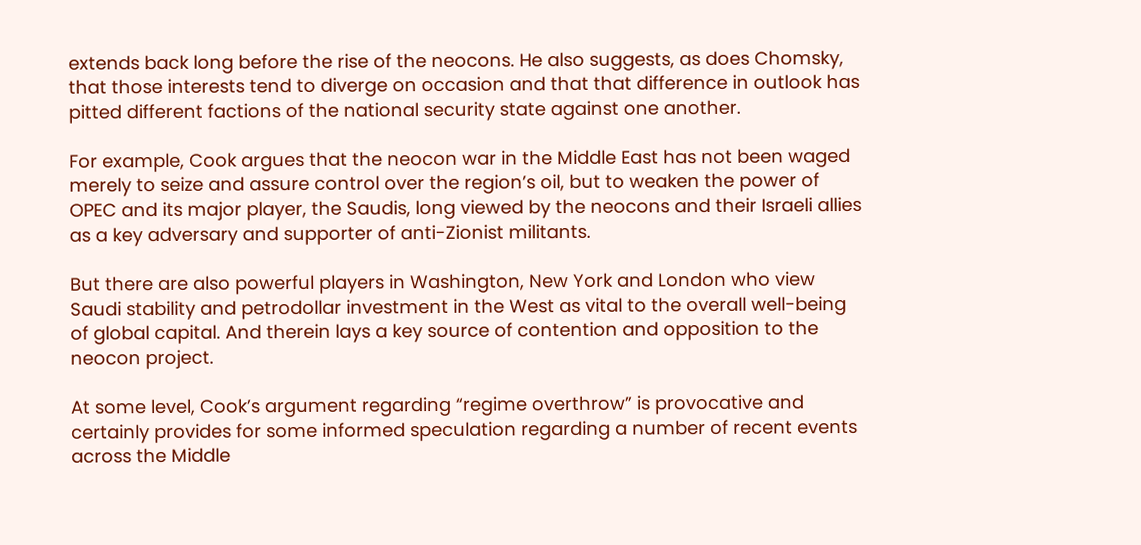extends back long before the rise of the neocons. He also suggests, as does Chomsky, that those interests tend to diverge on occasion and that that difference in outlook has pitted different factions of the national security state against one another.

For example, Cook argues that the neocon war in the Middle East has not been waged merely to seize and assure control over the region’s oil, but to weaken the power of OPEC and its major player, the Saudis, long viewed by the neocons and their Israeli allies as a key adversary and supporter of anti-Zionist militants.

But there are also powerful players in Washington, New York and London who view Saudi stability and petrodollar investment in the West as vital to the overall well-being of global capital. And therein lays a key source of contention and opposition to the neocon project.

At some level, Cook’s argument regarding “regime overthrow” is provocative and certainly provides for some informed speculation regarding a number of recent events across the Middle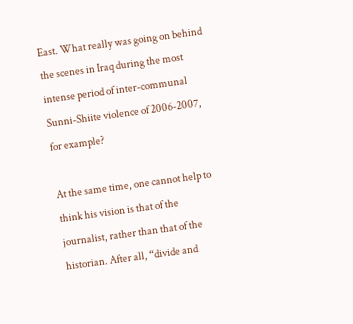East. What really was going on behind the scenes in Iraq during the most intense period of inter-communal Sunni-Shiite violence of 2006-2007, for example?

At the same time, one cannot help to think his vision is that of the journalist, rather than that of the historian. After all, “divide and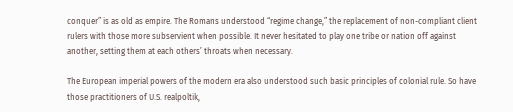conquer” is as old as empire. The Romans understood “regime change,” the replacement of non-compliant client rulers with those more subservient when possible. It never hesitated to play one tribe or nation off against another, setting them at each others’ throats when necessary.

The European imperial powers of the modern era also understood such basic principles of colonial rule. So have those practitioners of U.S. realpoltik,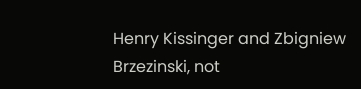Henry Kissinger and Zbigniew Brzezinski, not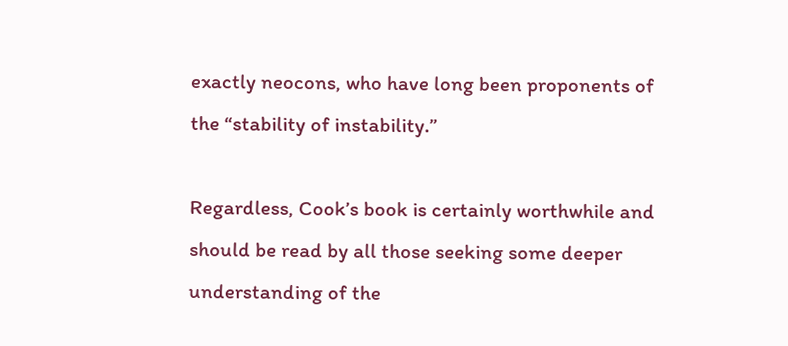exactly neocons, who have long been proponents of the “stability of instability.”

Regardless, Cook’s book is certainly worthwhile and should be read by all those seeking some deeper understanding of the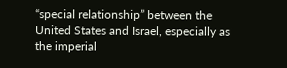“special relationship” between the United States and Israel, especially as the imperial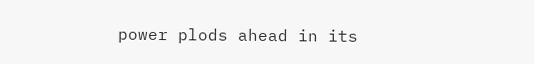power plods ahead in its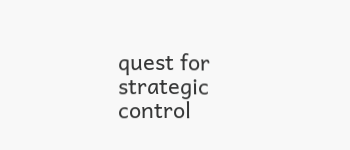quest for strategic control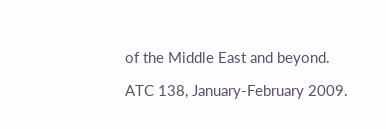of the Middle East and beyond.

ATC 138, January-February 2009.